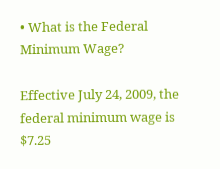• What is the Federal Minimum Wage?

Effective July 24, 2009, the federal minimum wage is $7.25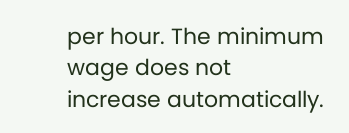per hour. The minimum wage does not increase automatically.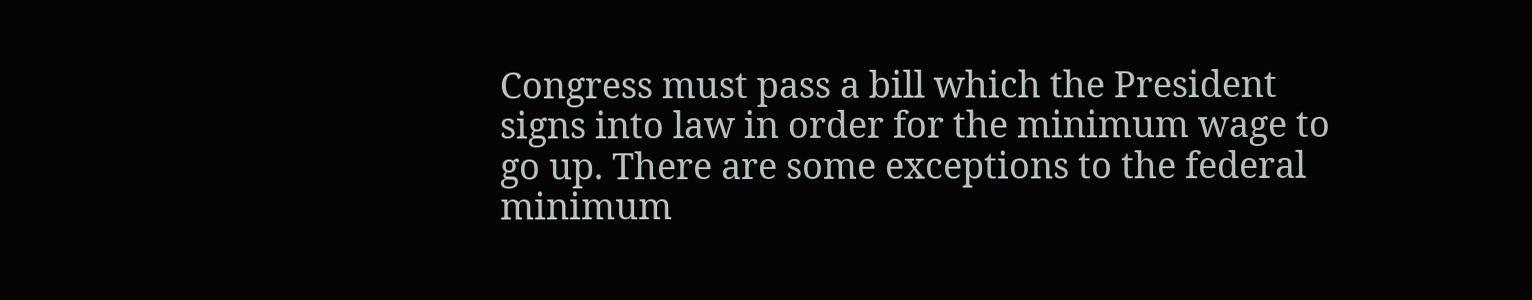Congress must pass a bill which the President signs into law in order for the minimum wage to go up. There are some exceptions to the federal minimum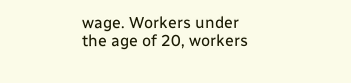wage. Workers under the age of 20, workers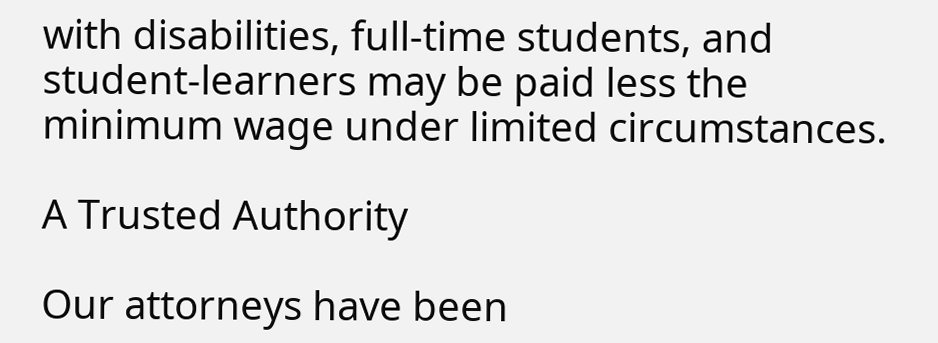with disabilities, full-time students, and student-learners may be paid less the minimum wage under limited circumstances.

A Trusted Authority

Our attorneys have been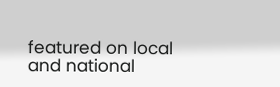featured on local and national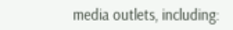media outlets, including: